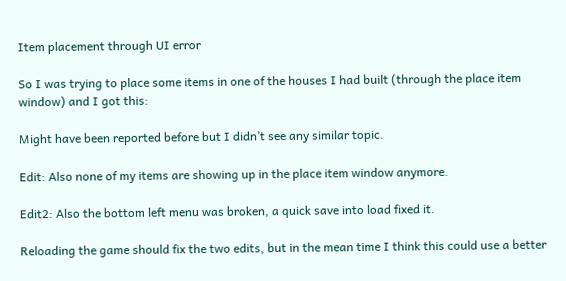Item placement through UI error

So I was trying to place some items in one of the houses I had built (through the place item window) and I got this:

Might have been reported before but I didn’t see any similar topic.

Edit: Also none of my items are showing up in the place item window anymore.

Edit2: Also the bottom left menu was broken, a quick save into load fixed it.

Reloading the game should fix the two edits, but in the mean time I think this could use a better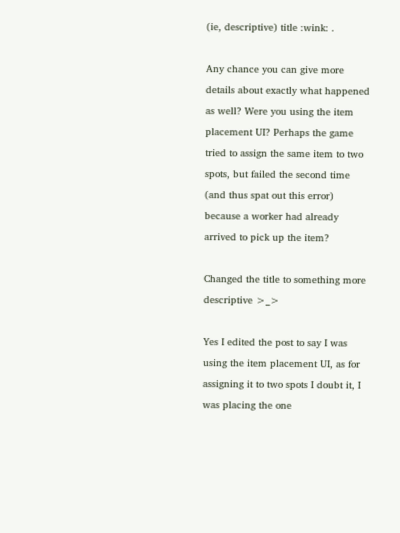(ie, descriptive) title :wink: .

Any chance you can give more details about exactly what happened as well? Were you using the item placement UI? Perhaps the game tried to assign the same item to two spots, but failed the second time (and thus spat out this error) because a worker had already arrived to pick up the item?

Changed the title to something more descriptive >_>

Yes I edited the post to say I was using the item placement UI, as for assigning it to two spots I doubt it, I was placing the one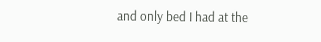and only bed I had at the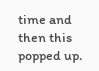time and then this popped up.